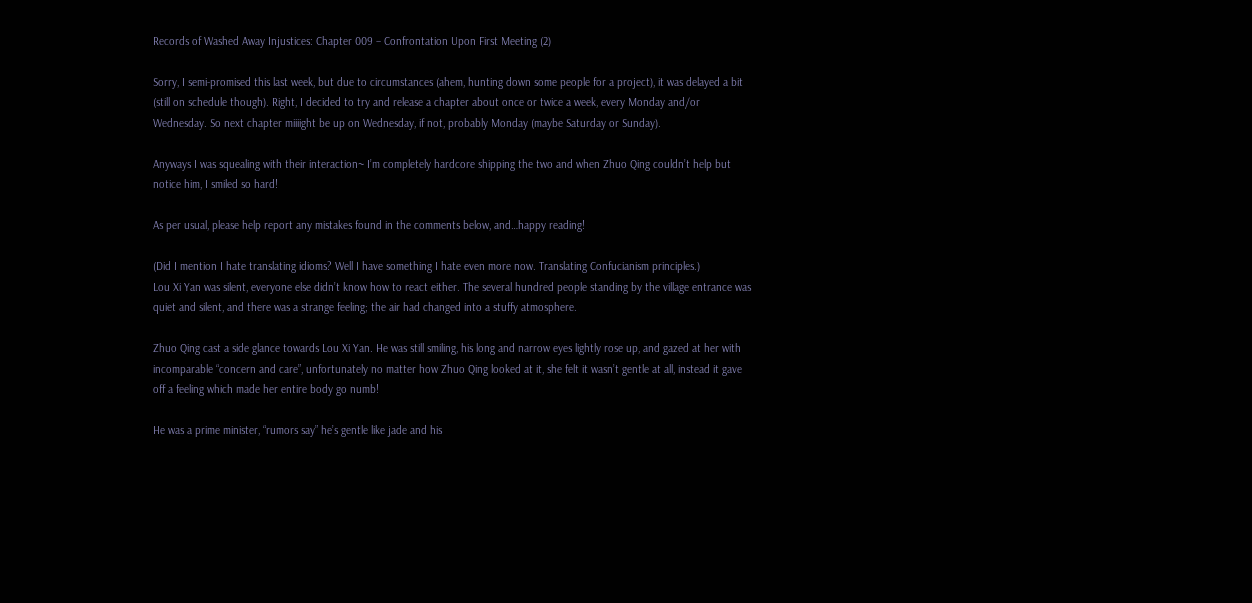Records of Washed Away Injustices: Chapter 009 – Confrontation Upon First Meeting (2)

Sorry, I semi-promised this last week, but due to circumstances (ahem, hunting down some people for a project), it was delayed a bit (still on schedule though). Right, I decided to try and release a chapter about once or twice a week, every Monday and/or Wednesday. So next chapter miiiight be up on Wednesday, if not, probably Monday (maybe Saturday or Sunday).

Anyways I was squealing with their interaction~ I’m completely hardcore shipping the two and when Zhuo Qing couldn’t help but notice him, I smiled so hard!

As per usual, please help report any mistakes found in the comments below, and…happy reading!

(Did I mention I hate translating idioms? Well I have something I hate even more now. Translating Confucianism principles.)
Lou Xi Yan was silent, everyone else didn’t know how to react either. The several hundred people standing by the village entrance was quiet and silent, and there was a strange feeling; the air had changed into a stuffy atmosphere.

Zhuo Qing cast a side glance towards Lou Xi Yan. He was still smiling, his long and narrow eyes lightly rose up, and gazed at her with incomparable “concern and care”, unfortunately no matter how Zhuo Qing looked at it, she felt it wasn’t gentle at all, instead it gave off a feeling which made her entire body go numb!

He was a prime minister, “rumors say” he’s gentle like jade and his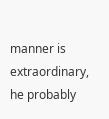manner is extraordinary, he probably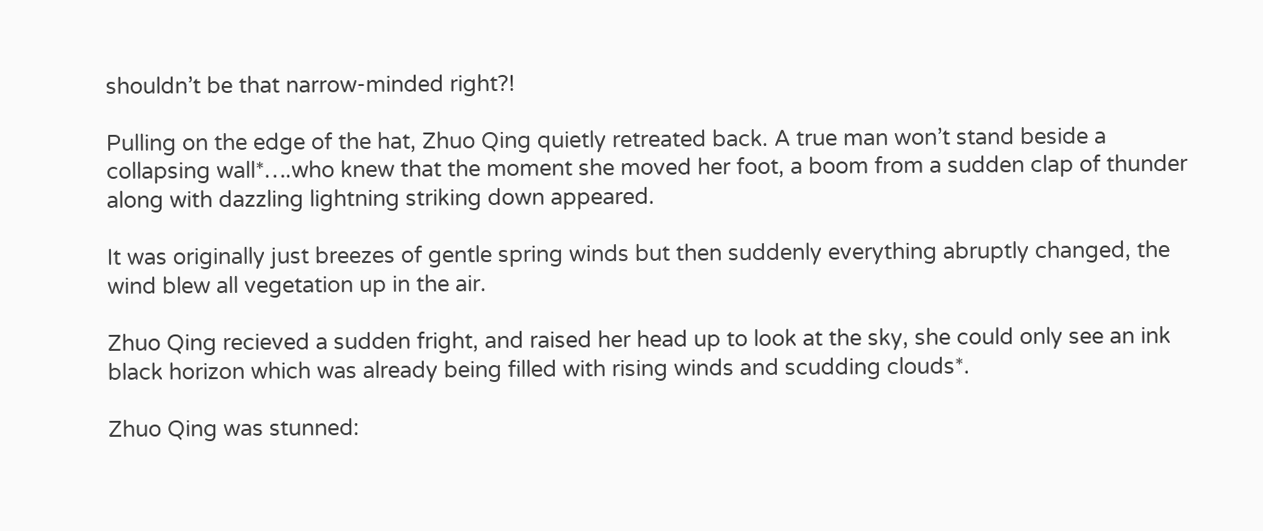shouldn’t be that narrow-minded right?!

Pulling on the edge of the hat, Zhuo Qing quietly retreated back. A true man won’t stand beside a collapsing wall*….who knew that the moment she moved her foot, a boom from a sudden clap of thunder along with dazzling lightning striking down appeared.

It was originally just breezes of gentle spring winds but then suddenly everything abruptly changed, the wind blew all vegetation up in the air.

Zhuo Qing recieved a sudden fright, and raised her head up to look at the sky, she could only see an ink black horizon which was already being filled with rising winds and scudding clouds*.

Zhuo Qing was stunned: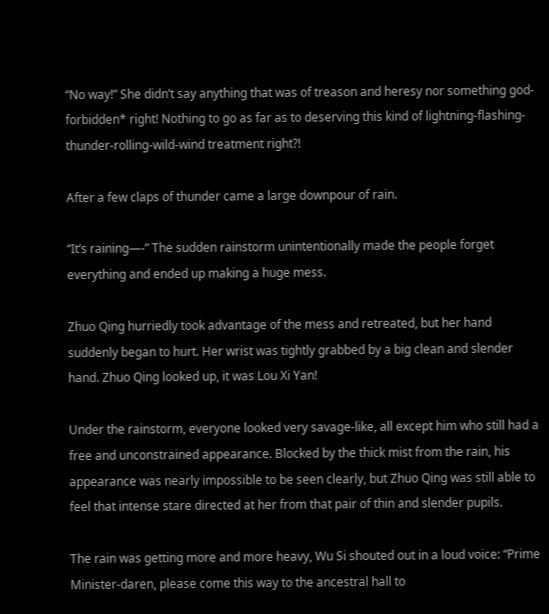“No way!” She didn’t say anything that was of treason and heresy nor something god-forbidden* right! Nothing to go as far as to deserving this kind of lightning-flashing-thunder-rolling-wild-wind treatment right?!

After a few claps of thunder came a large downpour of rain.

“It’s raining—-” The sudden rainstorm unintentionally made the people forget everything and ended up making a huge mess.

Zhuo Qing hurriedly took advantage of the mess and retreated, but her hand suddenly began to hurt. Her wrist was tightly grabbed by a big clean and slender hand. Zhuo Qing looked up, it was Lou Xi Yan!

Under the rainstorm, everyone looked very savage-like, all except him who still had a free and unconstrained appearance. Blocked by the thick mist from the rain, his appearance was nearly impossible to be seen clearly, but Zhuo Qing was still able to feel that intense stare directed at her from that pair of thin and slender pupils.

The rain was getting more and more heavy, Wu Si shouted out in a loud voice: “Prime Minister-daren, please come this way to the ancestral hall to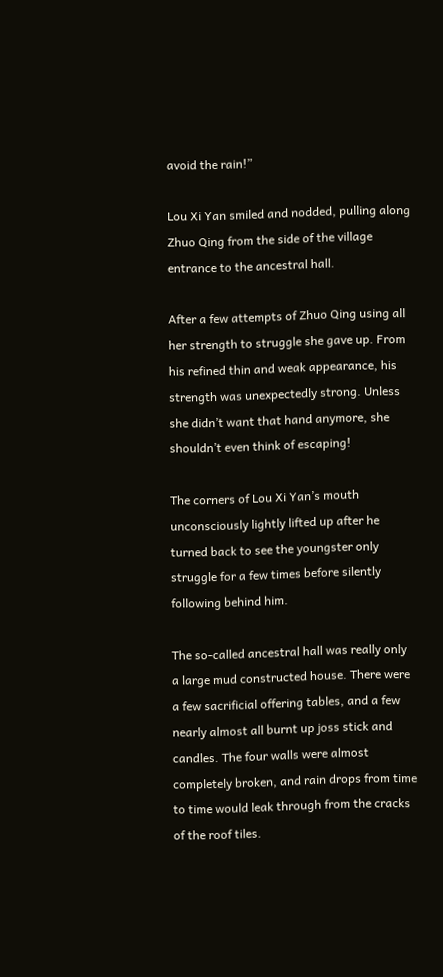avoid the rain!”

Lou Xi Yan smiled and nodded, pulling along Zhuo Qing from the side of the village entrance to the ancestral hall.

After a few attempts of Zhuo Qing using all her strength to struggle she gave up. From his refined thin and weak appearance, his strength was unexpectedly strong. Unless she didn’t want that hand anymore, she shouldn’t even think of escaping!

The corners of Lou Xi Yan’s mouth unconsciously lightly lifted up after he turned back to see the youngster only struggle for a few times before silently following behind him.

The so-called ancestral hall was really only a large mud constructed house. There were a few sacrificial offering tables, and a few nearly almost all burnt up joss stick and candles. The four walls were almost completely broken, and rain drops from time to time would leak through from the cracks of the roof tiles.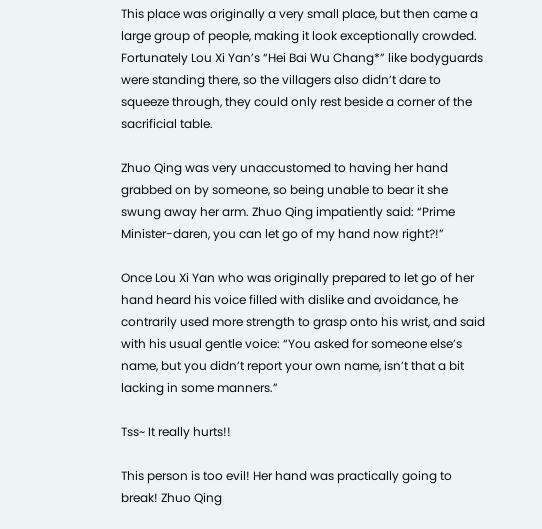This place was originally a very small place, but then came a large group of people, making it look exceptionally crowded. Fortunately Lou Xi Yan’s “Hei Bai Wu Chang*” like bodyguards were standing there, so the villagers also didn’t dare to squeeze through, they could only rest beside a corner of the sacrificial table.

Zhuo Qing was very unaccustomed to having her hand grabbed on by someone, so being unable to bear it she swung away her arm. Zhuo Qing impatiently said: “Prime Minister-daren, you can let go of my hand now right?!”

Once Lou Xi Yan who was originally prepared to let go of her hand heard his voice filled with dislike and avoidance, he contrarily used more strength to grasp onto his wrist, and said with his usual gentle voice: “You asked for someone else’s name, but you didn’t report your own name, isn’t that a bit lacking in some manners.”

Tss~ It really hurts!!

This person is too evil! Her hand was practically going to break! Zhuo Qing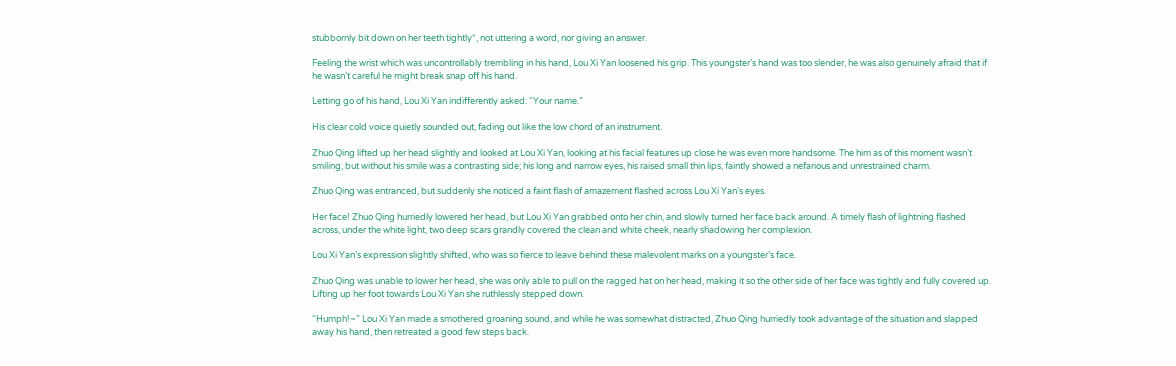stubbornly bit down on her teeth tightly*, not uttering a word, nor giving an answer.

Feeling the wrist which was uncontrollably trembling in his hand, Lou Xi Yan loosened his grip. This youngster’s hand was too slender, he was also genuinely afraid that if he wasn’t careful he might break snap off his hand.

Letting go of his hand, Lou Xi Yan indifferently asked: “Your name.”

His clear cold voice quietly sounded out, fading out like the low chord of an instrument.

Zhuo Qing lifted up her head slightly and looked at Lou Xi Yan, looking at his facial features up close he was even more handsome. The him as of this moment wasn’t smiling, but without his smile was a contrasting side; his long and narrow eyes, his raised small thin lips, faintly showed a nefarious and unrestrained charm.

Zhuo Qing was entranced, but suddenly she noticed a faint flash of amazement flashed across Lou Xi Yan’s eyes.

Her face! Zhuo Qing hurriedly lowered her head, but Lou Xi Yan grabbed onto her chin, and slowly turned her face back around. A timely flash of lightning flashed across, under the white light, two deep scars grandly covered the clean and white cheek, nearly shadowing her complexion.

Lou Xi Yan’s expression slightly shifted, who was so fierce to leave behind these malevolent marks on a youngster’s face.

Zhuo Qing was unable to lower her head, she was only able to pull on the ragged hat on her head, making it so the other side of her face was tightly and fully covered up. Lifting up her foot towards Lou Xi Yan she ruthlessly stepped down.

“Humph!~” Lou Xi Yan made a smothered groaning sound, and while he was somewhat distracted, Zhuo Qing hurriedly took advantage of the situation and slapped away his hand, then retreated a good few steps back.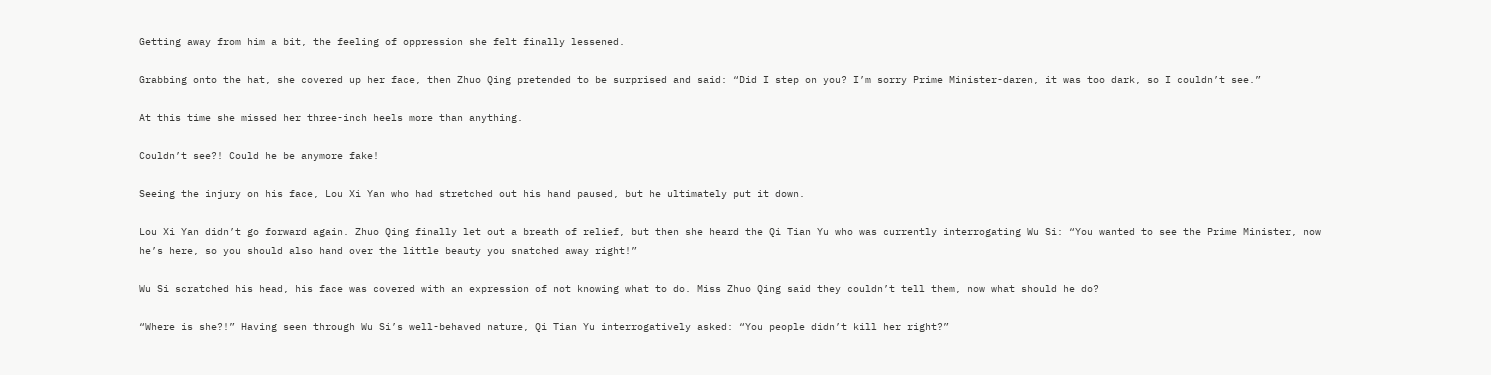Getting away from him a bit, the feeling of oppression she felt finally lessened.

Grabbing onto the hat, she covered up her face, then Zhuo Qing pretended to be surprised and said: “Did I step on you? I’m sorry Prime Minister-daren, it was too dark, so I couldn’t see.”

At this time she missed her three-inch heels more than anything.

Couldn’t see?! Could he be anymore fake!

Seeing the injury on his face, Lou Xi Yan who had stretched out his hand paused, but he ultimately put it down.

Lou Xi Yan didn’t go forward again. Zhuo Qing finally let out a breath of relief, but then she heard the Qi Tian Yu who was currently interrogating Wu Si: “You wanted to see the Prime Minister, now he’s here, so you should also hand over the little beauty you snatched away right!”

Wu Si scratched his head, his face was covered with an expression of not knowing what to do. Miss Zhuo Qing said they couldn’t tell them, now what should he do?

“Where is she?!” Having seen through Wu Si’s well-behaved nature, Qi Tian Yu interrogatively asked: “You people didn’t kill her right?”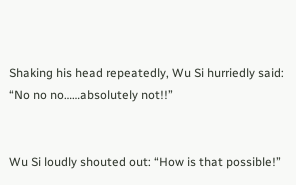Shaking his head repeatedly, Wu Si hurriedly said: “No no no……absolutely not!!”


Wu Si loudly shouted out: “How is that possible!”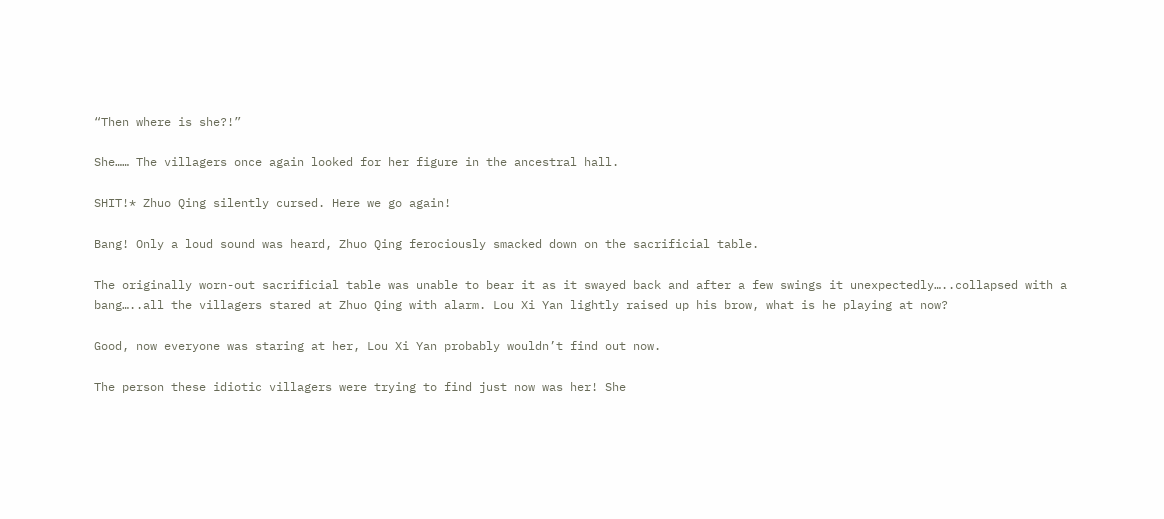“Then where is she?!”

She…… The villagers once again looked for her figure in the ancestral hall.

SHIT!* Zhuo Qing silently cursed. Here we go again!

Bang! Only a loud sound was heard, Zhuo Qing ferociously smacked down on the sacrificial table.

The originally worn-out sacrificial table was unable to bear it as it swayed back and after a few swings it unexpectedly…..collapsed with a bang…..all the villagers stared at Zhuo Qing with alarm. Lou Xi Yan lightly raised up his brow, what is he playing at now?

Good, now everyone was staring at her, Lou Xi Yan probably wouldn’t find out now.

The person these idiotic villagers were trying to find just now was her! She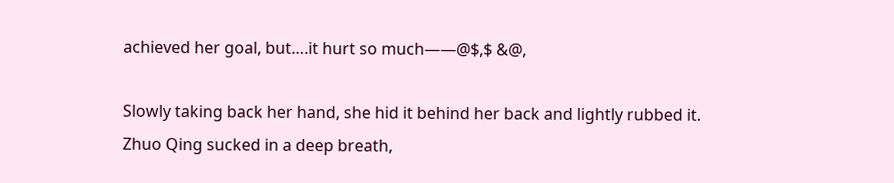achieved her goal, but….it hurt so much——@$,$ &@,

Slowly taking back her hand, she hid it behind her back and lightly rubbed it. Zhuo Qing sucked in a deep breath,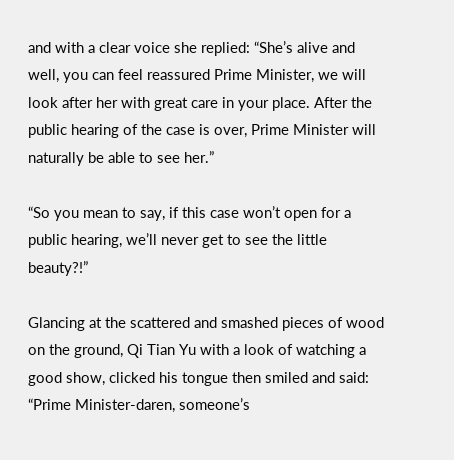and with a clear voice she replied: “She’s alive and well, you can feel reassured Prime Minister, we will look after her with great care in your place. After the public hearing of the case is over, Prime Minister will naturally be able to see her.”

“So you mean to say, if this case won’t open for a public hearing, we’ll never get to see the little beauty?!”

Glancing at the scattered and smashed pieces of wood on the ground, Qi Tian Yu with a look of watching a good show, clicked his tongue then smiled and said: “Prime Minister-daren, someone’s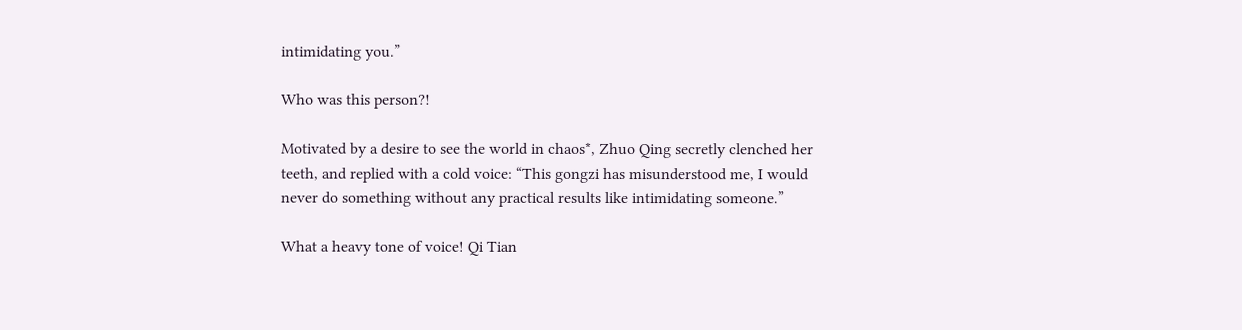intimidating you.”

Who was this person?!

Motivated by a desire to see the world in chaos*, Zhuo Qing secretly clenched her teeth, and replied with a cold voice: “This gongzi has misunderstood me, I would never do something without any practical results like intimidating someone.”

What a heavy tone of voice! Qi Tian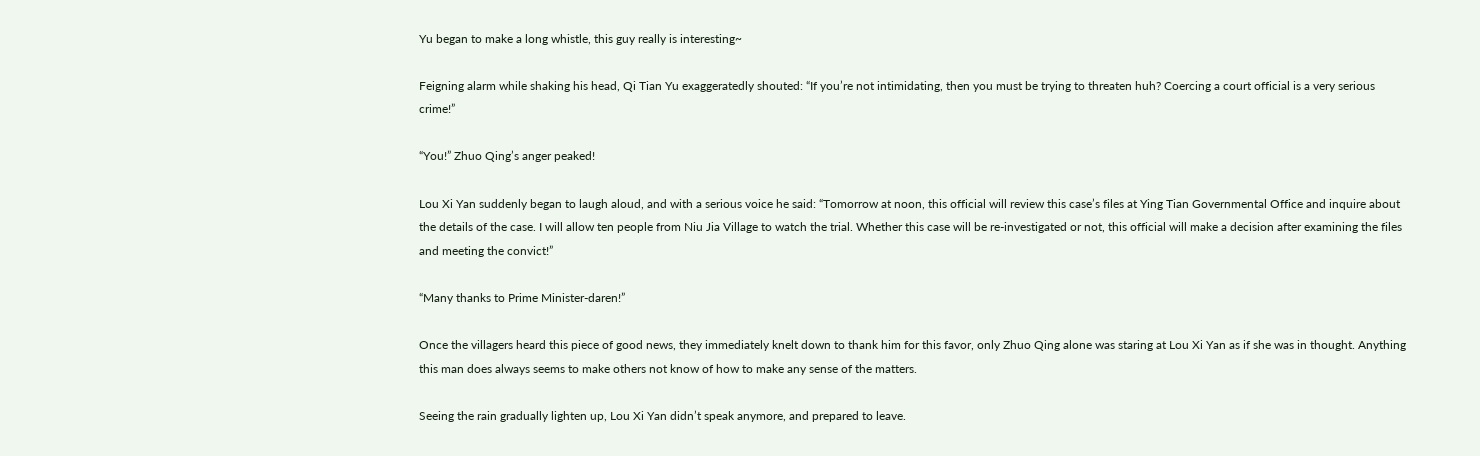Yu began to make a long whistle, this guy really is interesting~

Feigning alarm while shaking his head, Qi Tian Yu exaggeratedly shouted: “If you’re not intimidating, then you must be trying to threaten huh? Coercing a court official is a very serious crime!”

“You!” Zhuo Qing’s anger peaked!

Lou Xi Yan suddenly began to laugh aloud, and with a serious voice he said: “Tomorrow at noon, this official will review this case’s files at Ying Tian Governmental Office and inquire about the details of the case. I will allow ten people from Niu Jia Village to watch the trial. Whether this case will be re-investigated or not, this official will make a decision after examining the files and meeting the convict!”

“Many thanks to Prime Minister-daren!”

Once the villagers heard this piece of good news, they immediately knelt down to thank him for this favor, only Zhuo Qing alone was staring at Lou Xi Yan as if she was in thought. Anything this man does always seems to make others not know of how to make any sense of the matters.

Seeing the rain gradually lighten up, Lou Xi Yan didn’t speak anymore, and prepared to leave.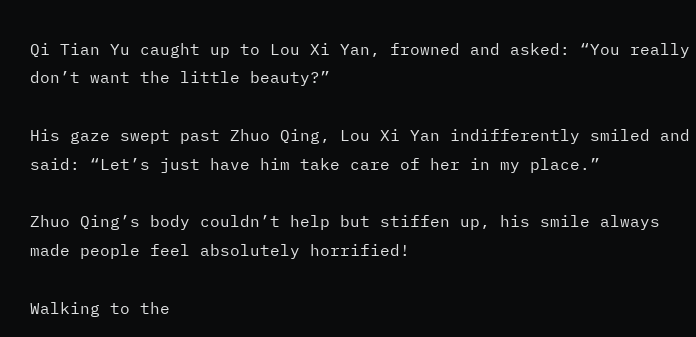Qi Tian Yu caught up to Lou Xi Yan, frowned and asked: “You really don’t want the little beauty?”

His gaze swept past Zhuo Qing, Lou Xi Yan indifferently smiled and said: “Let’s just have him take care of her in my place.”

Zhuo Qing’s body couldn’t help but stiffen up, his smile always made people feel absolutely horrified!

Walking to the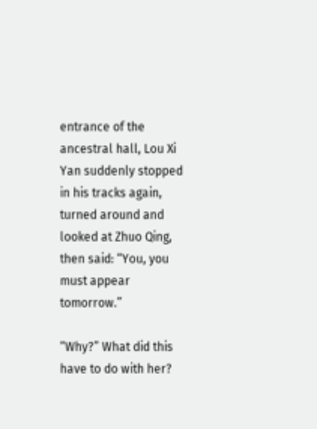entrance of the ancestral hall, Lou Xi Yan suddenly stopped in his tracks again, turned around and looked at Zhuo Qing, then said: “You, you must appear tomorrow.”

“Why?” What did this have to do with her?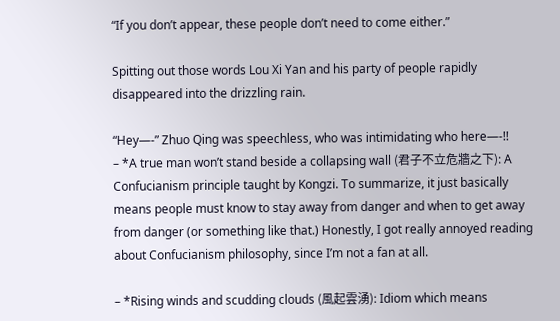“If you don’t appear, these people don’t need to come either.”

Spitting out those words Lou Xi Yan and his party of people rapidly disappeared into the drizzling rain.

“Hey—-” Zhuo Qing was speechless, who was intimidating who here—-!!
– *A true man won’t stand beside a collapsing wall (君子不立危牆之下): A Confucianism principle taught by Kongzi. To summarize, it just basically means people must know to stay away from danger and when to get away from danger (or something like that.) Honestly, I got really annoyed reading about Confucianism philosophy, since I’m not a fan at all.

– *Rising winds and scudding clouds (風起雲湧): Idiom which means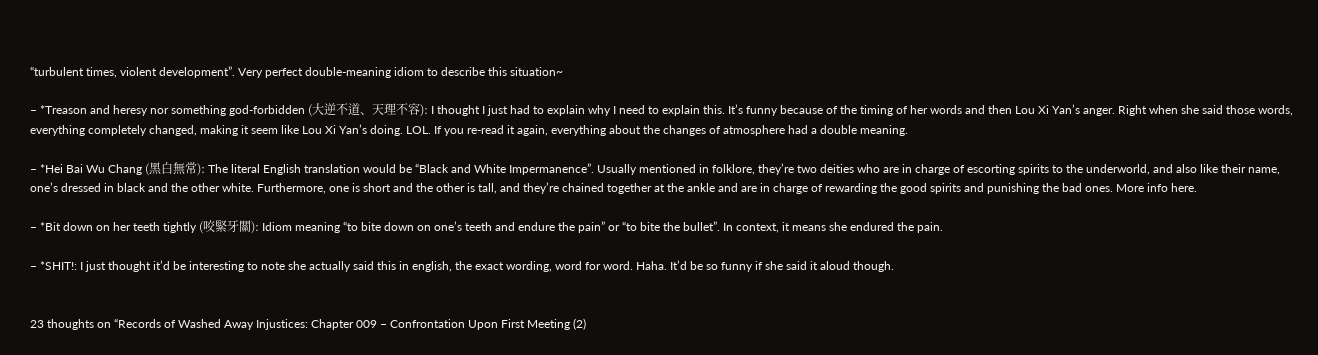“turbulent times, violent development”. Very perfect double-meaning idiom to describe this situation~

– *Treason and heresy nor something god-forbidden (大逆不道、天理不容): I thought I just had to explain why I need to explain this. It’s funny because of the timing of her words and then Lou Xi Yan’s anger. Right when she said those words, everything completely changed, making it seem like Lou Xi Yan’s doing. LOL. If you re-read it again, everything about the changes of atmosphere had a double meaning.

– *Hei Bai Wu Chang (黑白無常): The literal English translation would be “Black and White Impermanence”. Usually mentioned in folklore, they’re two deities who are in charge of escorting spirits to the underworld, and also like their name, one’s dressed in black and the other white. Furthermore, one is short and the other is tall, and they’re chained together at the ankle and are in charge of rewarding the good spirits and punishing the bad ones. More info here.

– *Bit down on her teeth tightly (咬緊牙關): Idiom meaning “to bite down on one’s teeth and endure the pain” or “to bite the bullet”. In context, it means she endured the pain.

– *SHIT!: I just thought it’d be interesting to note she actually said this in english, the exact wording, word for word. Haha. It’d be so funny if she said it aloud though.


23 thoughts on “Records of Washed Away Injustices: Chapter 009 – Confrontation Upon First Meeting (2)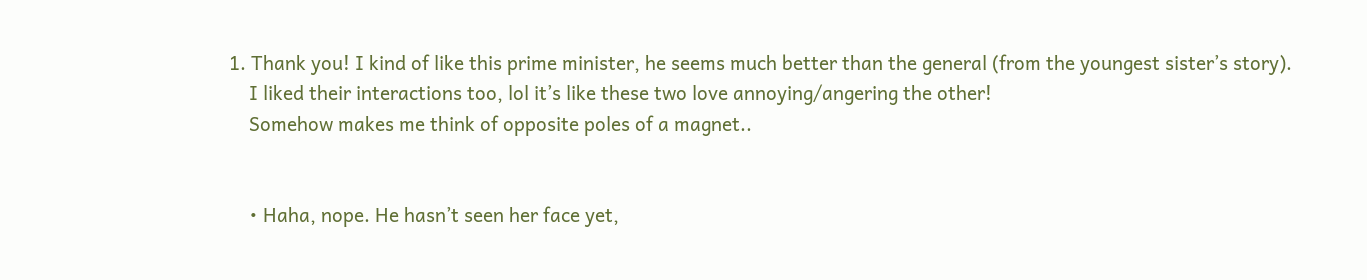1. Thank you! I kind of like this prime minister, he seems much better than the general (from the youngest sister’s story).
    I liked their interactions too, lol it’s like these two love annoying/angering the other!
    Somehow makes me think of opposite poles of a magnet..


    • Haha, nope. He hasn’t seen her face yet,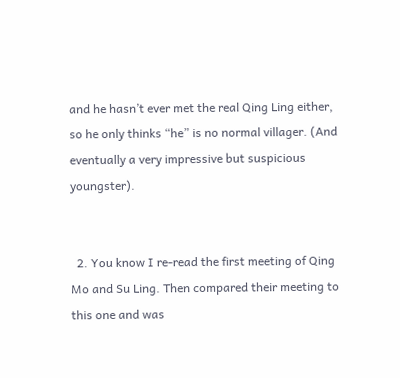and he hasn’t ever met the real Qing Ling either, so he only thinks “he” is no normal villager. (And eventually a very impressive but suspicious youngster).


  2. You know I re-read the first meeting of Qing Mo and Su Ling. Then compared their meeting to this one and was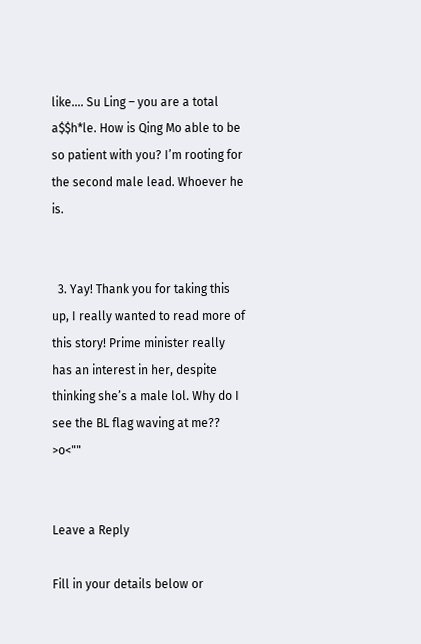like…. Su Ling – you are a total a$$h*le. How is Qing Mo able to be so patient with you? I’m rooting for the second male lead. Whoever he is.


  3. Yay! Thank you for taking this up, I really wanted to read more of this story! Prime minister really has an interest in her, despite thinking she’s a male lol. Why do I see the BL flag waving at me?? >o<""


Leave a Reply

Fill in your details below or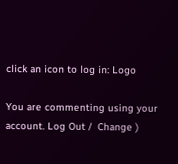click an icon to log in: Logo

You are commenting using your account. Log Out /  Change )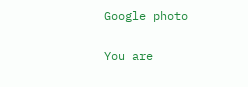Google photo

You are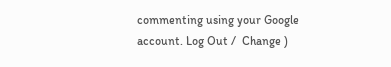commenting using your Google account. Log Out /  Change )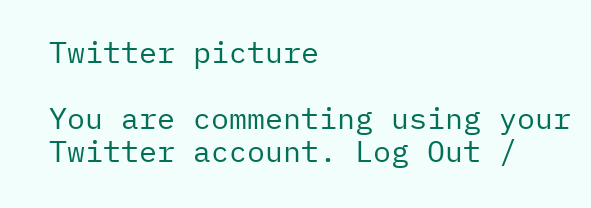Twitter picture

You are commenting using your Twitter account. Log Out /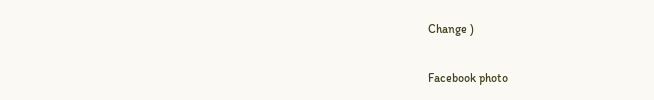Change )

Facebook photo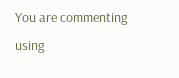You are commenting using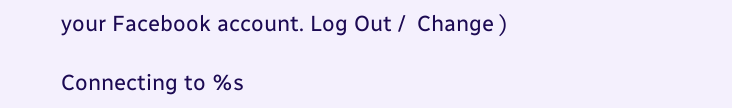your Facebook account. Log Out /  Change )

Connecting to %s